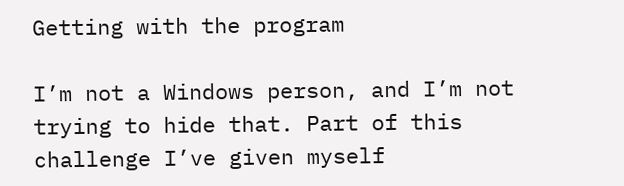Getting with the program

I’m not a Windows person, and I’m not trying to hide that. Part of this challenge I’ve given myself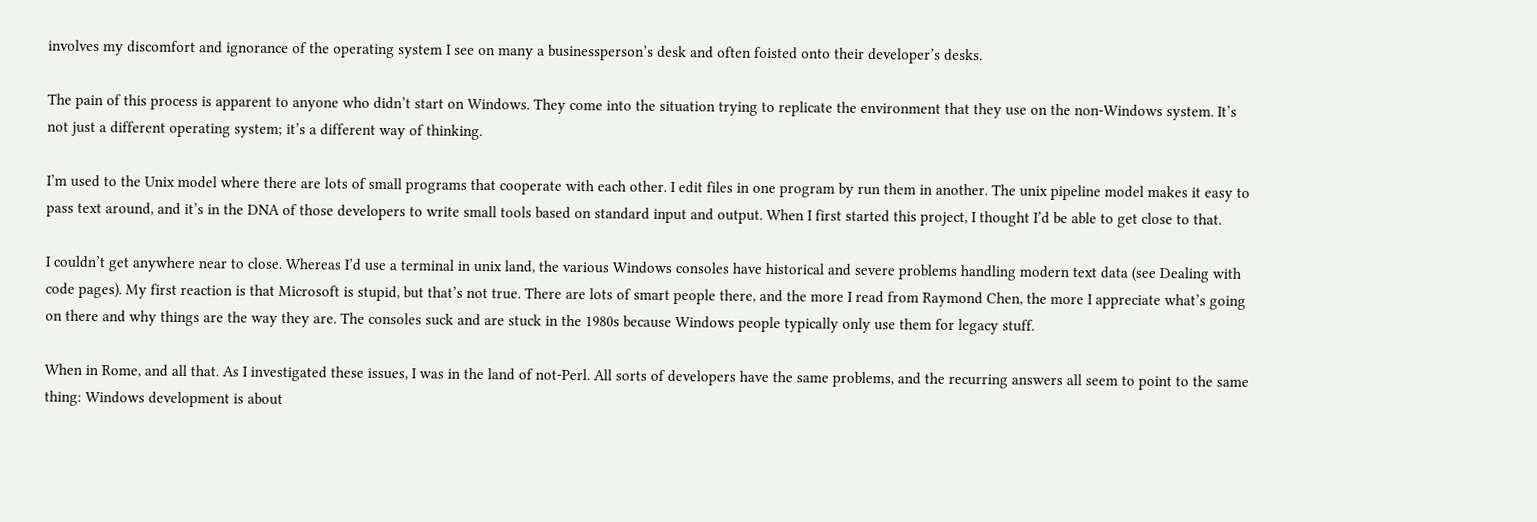involves my discomfort and ignorance of the operating system I see on many a businessperson’s desk and often foisted onto their developer’s desks.

The pain of this process is apparent to anyone who didn’t start on Windows. They come into the situation trying to replicate the environment that they use on the non-Windows system. It’s not just a different operating system; it’s a different way of thinking.

I’m used to the Unix model where there are lots of small programs that cooperate with each other. I edit files in one program by run them in another. The unix pipeline model makes it easy to pass text around, and it’s in the DNA of those developers to write small tools based on standard input and output. When I first started this project, I thought I’d be able to get close to that.

I couldn’t get anywhere near to close. Whereas I’d use a terminal in unix land, the various Windows consoles have historical and severe problems handling modern text data (see Dealing with code pages). My first reaction is that Microsoft is stupid, but that’s not true. There are lots of smart people there, and the more I read from Raymond Chen, the more I appreciate what’s going on there and why things are the way they are. The consoles suck and are stuck in the 1980s because Windows people typically only use them for legacy stuff.

When in Rome, and all that. As I investigated these issues, I was in the land of not-Perl. All sorts of developers have the same problems, and the recurring answers all seem to point to the same thing: Windows development is about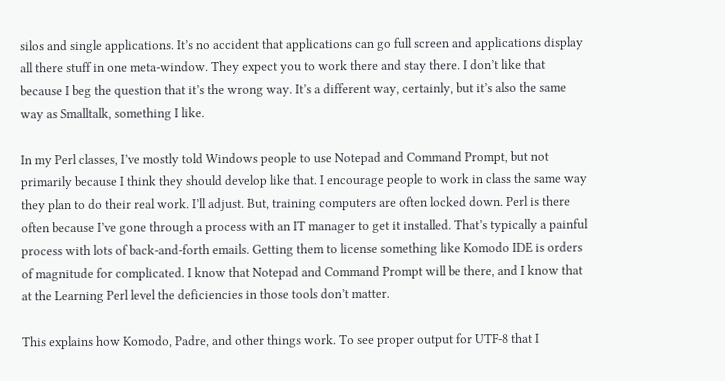silos and single applications. It’s no accident that applications can go full screen and applications display all there stuff in one meta-window. They expect you to work there and stay there. I don’t like that because I beg the question that it’s the wrong way. It’s a different way, certainly, but it’s also the same way as Smalltalk, something I like.

In my Perl classes, I’ve mostly told Windows people to use Notepad and Command Prompt, but not primarily because I think they should develop like that. I encourage people to work in class the same way they plan to do their real work. I’ll adjust. But, training computers are often locked down. Perl is there often because I’ve gone through a process with an IT manager to get it installed. That’s typically a painful process with lots of back-and-forth emails. Getting them to license something like Komodo IDE is orders of magnitude for complicated. I know that Notepad and Command Prompt will be there, and I know that at the Learning Perl level the deficiencies in those tools don’t matter.

This explains how Komodo, Padre, and other things work. To see proper output for UTF-8 that I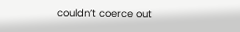couldn’t coerce out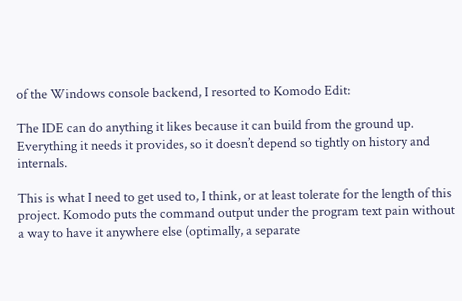of the Windows console backend, I resorted to Komodo Edit:

The IDE can do anything it likes because it can build from the ground up. Everything it needs it provides, so it doesn’t depend so tightly on history and internals.

This is what I need to get used to, I think, or at least tolerate for the length of this project. Komodo puts the command output under the program text pain without a way to have it anywhere else (optimally, a separate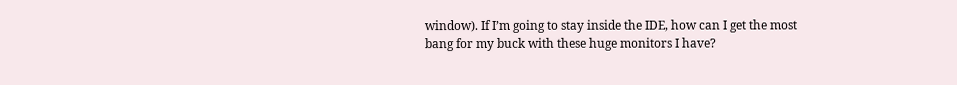window). If I’m going to stay inside the IDE, how can I get the most bang for my buck with these huge monitors I have?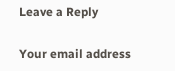Leave a Reply

Your email address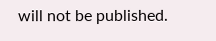will not be published.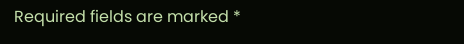Required fields are marked *